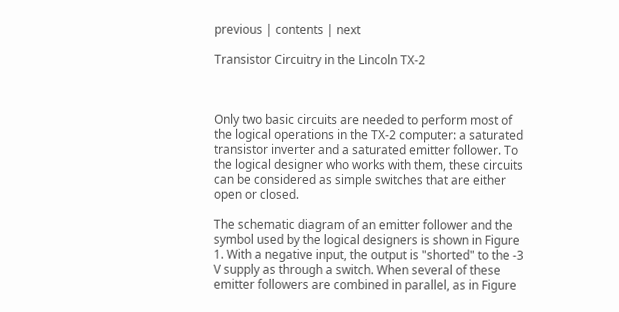previous | contents | next

Transistor Circuitry in the Lincoln TX-2



Only two basic circuits are needed to perform most of the logical operations in the TX-2 computer: a saturated transistor inverter and a saturated emitter follower. To the logical designer who works with them, these circuits can be considered as simple switches that are either open or closed.

The schematic diagram of an emitter follower and the symbol used by the logical designers is shown in Figure 1. With a negative input, the output is "shorted" to the -3 V supply as through a switch. When several of these emitter followers are combined in parallel, as in Figure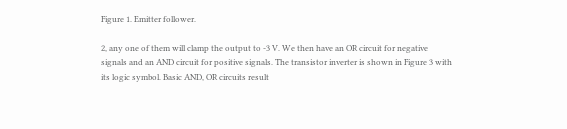Figure 1. Emitter follower.

2, any one of them will clamp the output to -3 V. We then have an OR circuit for negative signals and an AND circuit for positive signals. The transistor inverter is shown in Figure 3 with its logic symbol. Basic AND, OR circuits result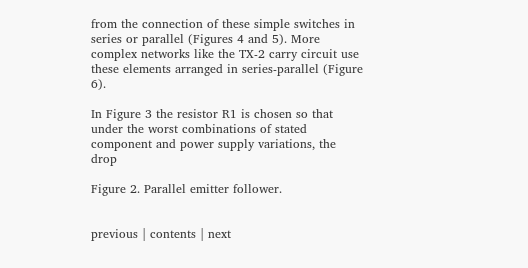from the connection of these simple switches in series or parallel (Figures 4 and 5). More complex networks like the TX-2 carry circuit use these elements arranged in series-parallel (Figure 6).

In Figure 3 the resistor R1 is chosen so that under the worst combinations of stated component and power supply variations, the drop

Figure 2. Parallel emitter follower.


previous | contents | next